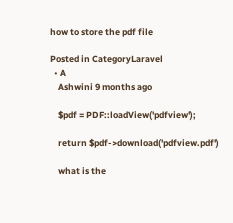how to store the pdf file

Posted in CategoryLaravel
  • A
    Ashwini 9 months ago

    $pdf = PDF::loadView('pdfview');

    return $pdf->download('pdfview.pdf')

    what is the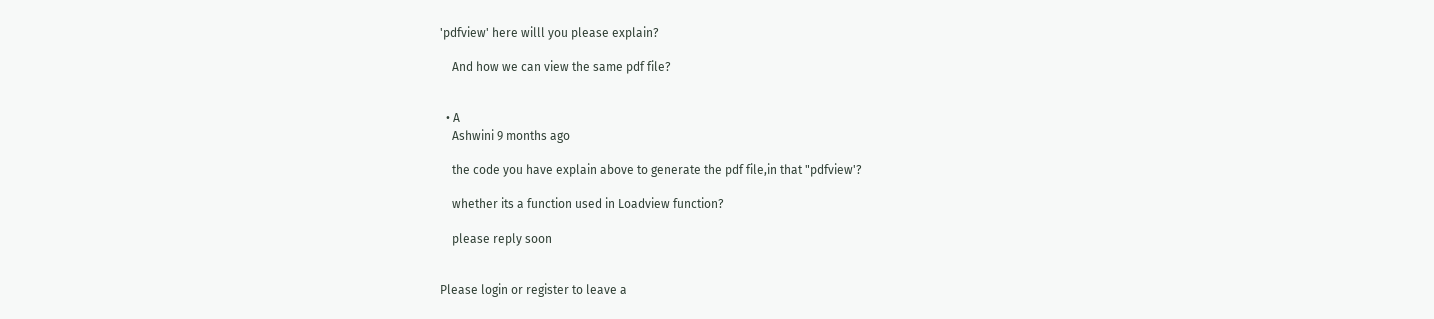'pdfview' here willl you please explain?

    And how we can view the same pdf file?


  • A
    Ashwini 9 months ago

    the code you have explain above to generate the pdf file,in that "pdfview'?

    whether its a function used in Loadview function?

    please reply soon


Please login or register to leave a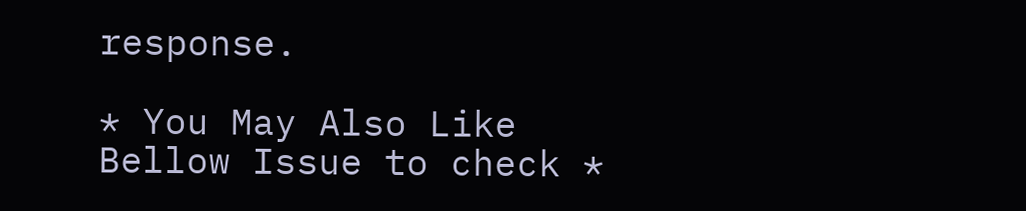response.

* You May Also Like Bellow Issue to check *